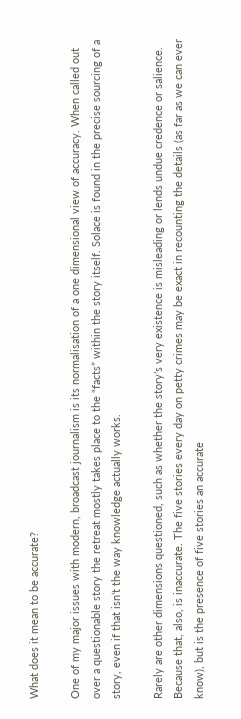What does it mean to be accurate?

One of my major issues with modern, broadcast journalism is its normalisation of a one dimensional view of accuracy. When called out over a questionable story the retreat mostly takes place to the “facts” within the story itself. Solace is found in the precise sourcing of a story, even if that isn’t the way knowledge actually works.

Rarely are other dimensions questioned, such as whether the story’s very existence is misleading or lends undue credence or salience. Because that, also, is inaccurate. The five stories every day on petty crimes may be exact in recounting the details (as far as we can ever know), but is the presence of five stories an accurate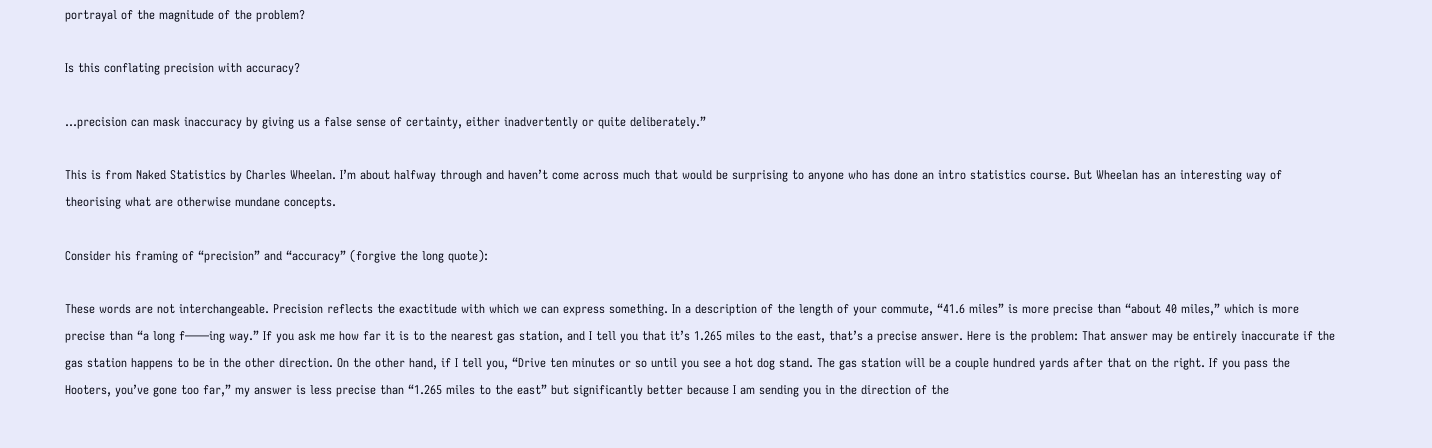portrayal of the magnitude of the problem?

Is this conflating precision with accuracy?

…precision can mask inaccuracy by giving us a false sense of certainty, either inadvertently or quite deliberately.”

This is from Naked Statistics by Charles Wheelan. I’m about halfway through and haven’t come across much that would be surprising to anyone who has done an intro statistics course. But Wheelan has an interesting way of theorising what are otherwise mundane concepts.

Consider his framing of “precision” and “accuracy” (forgive the long quote):

These words are not interchangeable. Precision reflects the exactitude with which we can express something. In a description of the length of your commute, “41.6 miles” is more precise than “about 40 miles,” which is more precise than “a long f——ing way.” If you ask me how far it is to the nearest gas station, and I tell you that it’s 1.265 miles to the east, that’s a precise answer. Here is the problem: That answer may be entirely inaccurate if the gas station happens to be in the other direction. On the other hand, if I tell you, “Drive ten minutes or so until you see a hot dog stand. The gas station will be a couple hundred yards after that on the right. If you pass the Hooters, you’ve gone too far,” my answer is less precise than “1.265 miles to the east” but significantly better because I am sending you in the direction of the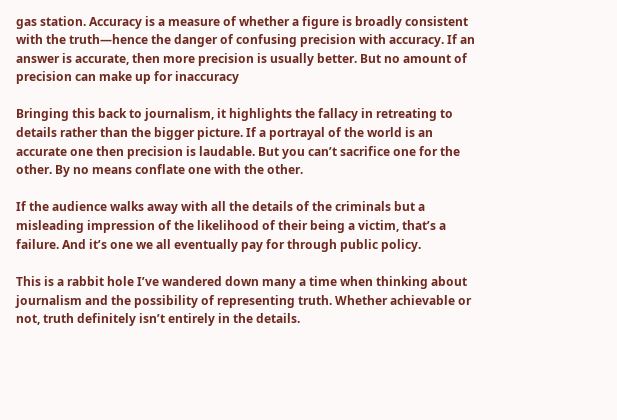gas station. Accuracy is a measure of whether a figure is broadly consistent with the truth—hence the danger of confusing precision with accuracy. If an answer is accurate, then more precision is usually better. But no amount of precision can make up for inaccuracy

Bringing this back to journalism, it highlights the fallacy in retreating to details rather than the bigger picture. If a portrayal of the world is an accurate one then precision is laudable. But you can’t sacrifice one for the other. By no means conflate one with the other.

If the audience walks away with all the details of the criminals but a misleading impression of the likelihood of their being a victim, that’s a failure. And it’s one we all eventually pay for through public policy.

This is a rabbit hole I’ve wandered down many a time when thinking about journalism and the possibility of representing truth. Whether achievable or not, truth definitely isn’t entirely in the details.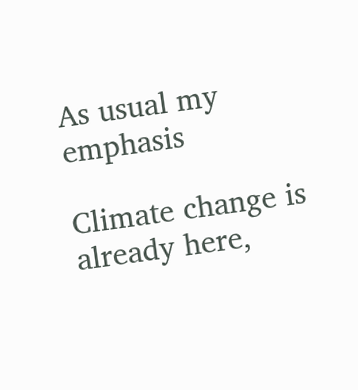As usual my emphasis

Climate change is already here,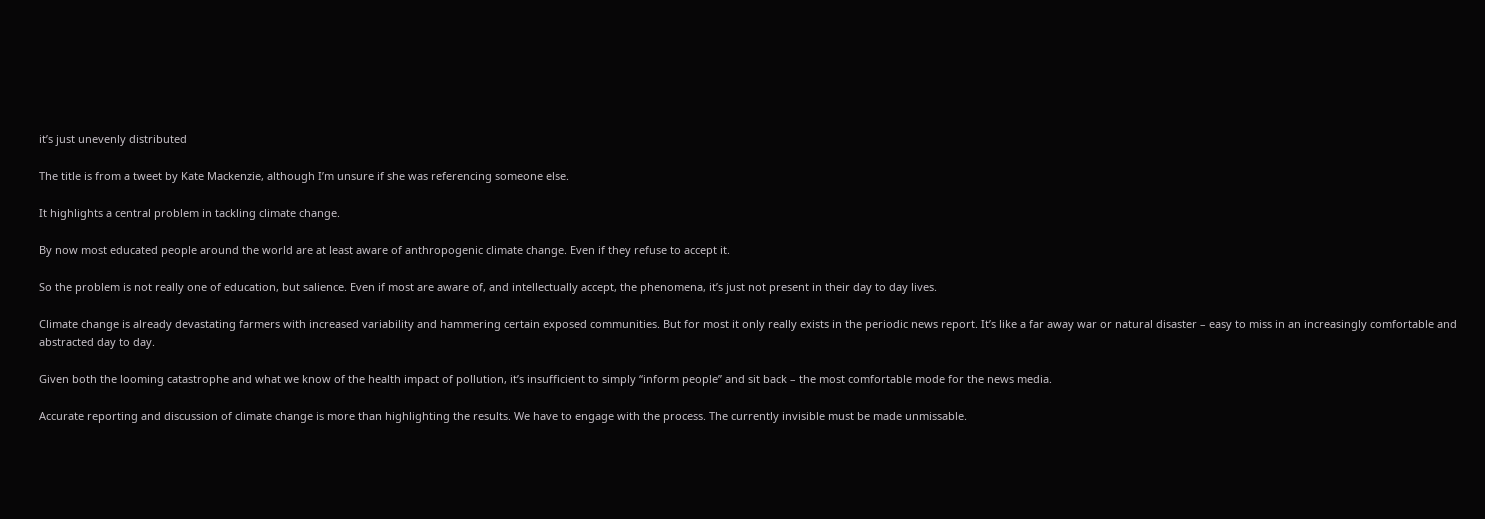it’s just unevenly distributed

The title is from a tweet by Kate Mackenzie, although I’m unsure if she was referencing someone else.

It highlights a central problem in tackling climate change.

By now most educated people around the world are at least aware of anthropogenic climate change. Even if they refuse to accept it.

So the problem is not really one of education, but salience. Even if most are aware of, and intellectually accept, the phenomena, it’s just not present in their day to day lives.

Climate change is already devastating farmers with increased variability and hammering certain exposed communities. But for most it only really exists in the periodic news report. It’s like a far away war or natural disaster – easy to miss in an increasingly comfortable and abstracted day to day.

Given both the looming catastrophe and what we know of the health impact of pollution, it’s insufficient to simply “inform people” and sit back – the most comfortable mode for the news media.

Accurate reporting and discussion of climate change is more than highlighting the results. We have to engage with the process. The currently invisible must be made unmissable.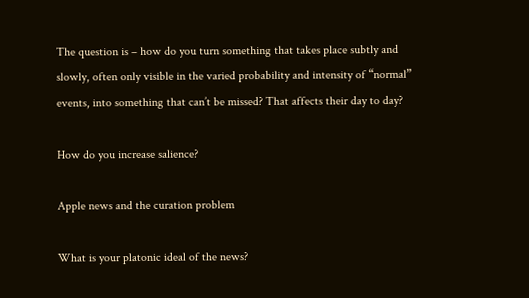The question is – how do you turn something that takes place subtly and slowly, often only visible in the varied probability and intensity of “normal” events, into something that can’t be missed? That affects their day to day?

How do you increase salience?

Apple news and the curation problem

What is your platonic ideal of the news?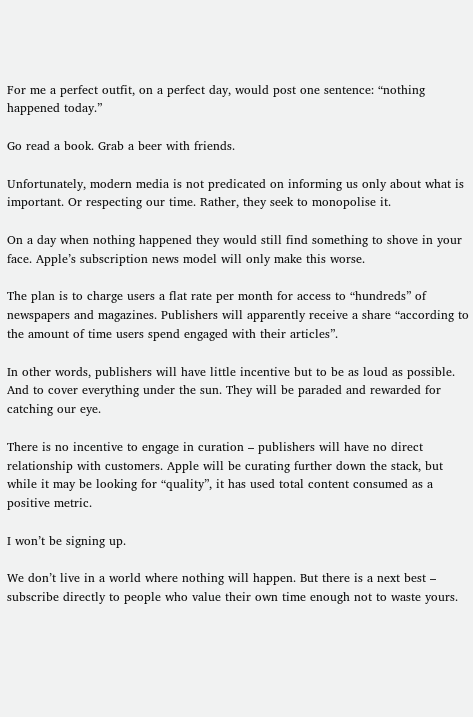For me a perfect outfit, on a perfect day, would post one sentence: “nothing happened today.”

Go read a book. Grab a beer with friends.

Unfortunately, modern media is not predicated on informing us only about what is important. Or respecting our time. Rather, they seek to monopolise it.

On a day when nothing happened they would still find something to shove in your face. Apple’s subscription news model will only make this worse.

The plan is to charge users a flat rate per month for access to “hundreds” of newspapers and magazines. Publishers will apparently receive a share “according to the amount of time users spend engaged with their articles”.

In other words, publishers will have little incentive but to be as loud as possible. And to cover everything under the sun. They will be paraded and rewarded for catching our eye.

There is no incentive to engage in curation – publishers will have no direct relationship with customers. Apple will be curating further down the stack, but while it may be looking for “quality”, it has used total content consumed as a positive metric.

I won’t be signing up.

We don’t live in a world where nothing will happen. But there is a next best – subscribe directly to people who value their own time enough not to waste yours.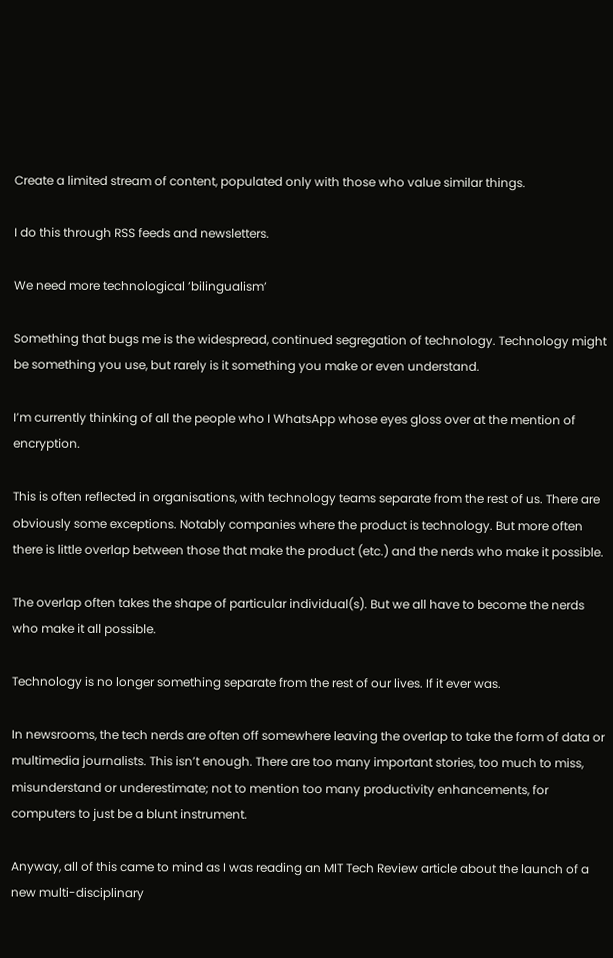Create a limited stream of content, populated only with those who value similar things.

I do this through RSS feeds and newsletters.

We need more technological ’bilingualism’

Something that bugs me is the widespread, continued segregation of technology. Technology might be something you use, but rarely is it something you make or even understand.

I’m currently thinking of all the people who I WhatsApp whose eyes gloss over at the mention of encryption.

This is often reflected in organisations, with technology teams separate from the rest of us. There are obviously some exceptions. Notably companies where the product is technology. But more often there is little overlap between those that make the product (etc.) and the nerds who make it possible.

The overlap often takes the shape of particular individual(s). But we all have to become the nerds who make it all possible.

Technology is no longer something separate from the rest of our lives. If it ever was.

In newsrooms, the tech nerds are often off somewhere leaving the overlap to take the form of data or multimedia journalists. This isn’t enough. There are too many important stories, too much to miss, misunderstand or underestimate; not to mention too many productivity enhancements, for computers to just be a blunt instrument.

Anyway, all of this came to mind as I was reading an MIT Tech Review article about the launch of a new multi-disciplinary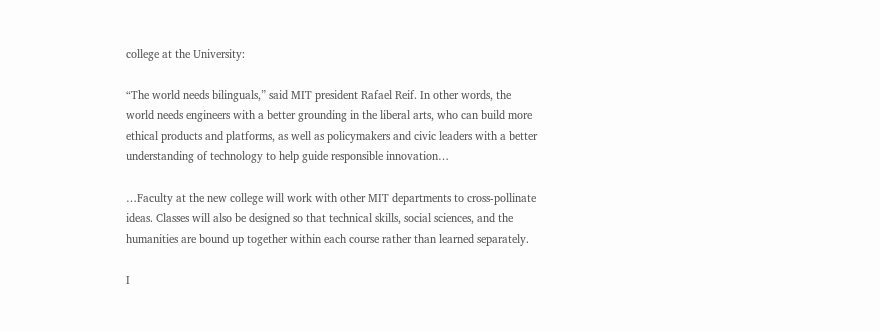college at the University:

“The world needs bilinguals,” said MIT president Rafael Reif. In other words, the world needs engineers with a better grounding in the liberal arts, who can build more ethical products and platforms, as well as policymakers and civic leaders with a better understanding of technology to help guide responsible innovation…

…Faculty at the new college will work with other MIT departments to cross-pollinate ideas. Classes will also be designed so that technical skills, social sciences, and the humanities are bound up together within each course rather than learned separately.

I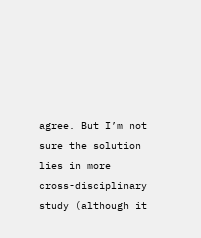agree. But I’m not sure the solution lies in more cross-disciplinary study (although it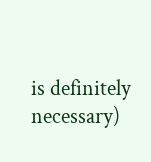is definitely necessary)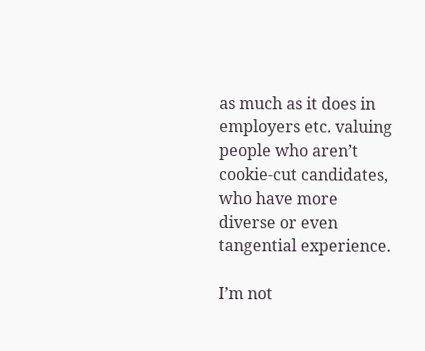as much as it does in employers etc. valuing people who aren’t cookie-cut candidates, who have more diverse or even tangential experience.

I’m not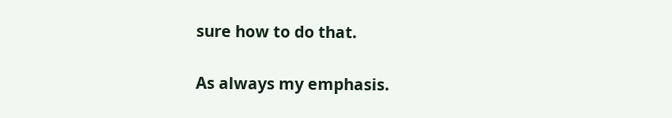sure how to do that.

As always my emphasis.